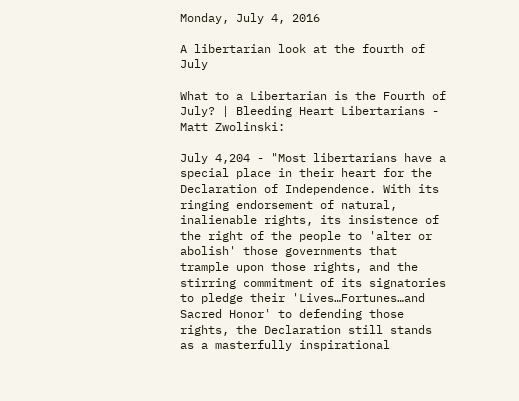Monday, July 4, 2016

A libertarian look at the fourth of July

What to a Libertarian is the Fourth of July? | Bleeding Heart Libertarians - Matt Zwolinski:

July 4,204 - "Most libertarians have a special place in their heart for the Declaration of Independence. With its ringing endorsement of natural, inalienable rights, its insistence of the right of the people to 'alter or abolish' those governments that trample upon those rights, and the stirring commitment of its signatories to pledge their 'Lives…Fortunes…and Sacred Honor' to defending those rights, the Declaration still stands as a masterfully inspirational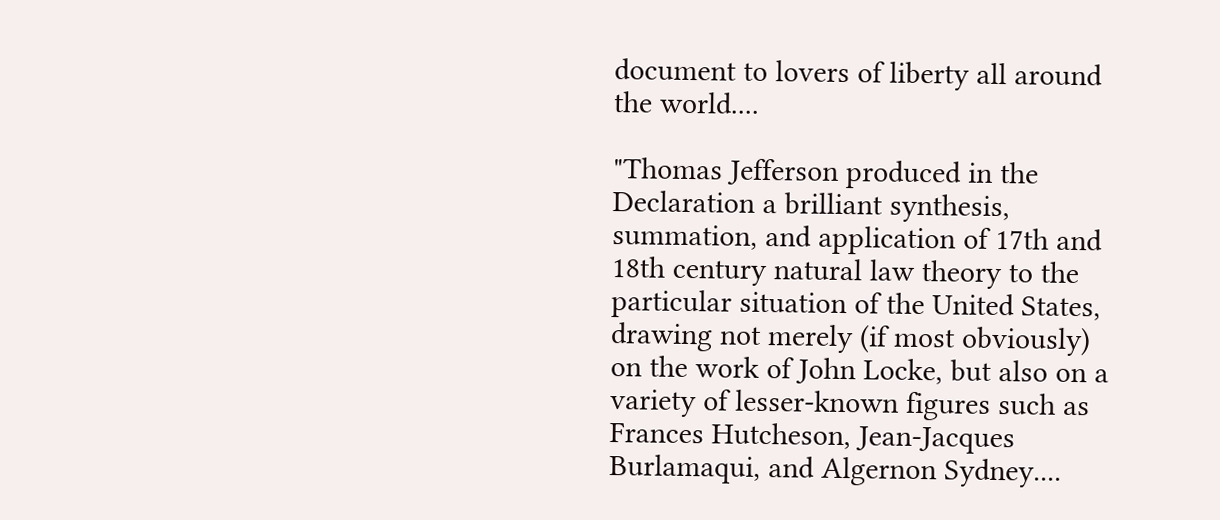document to lovers of liberty all around the world....

"Thomas Jefferson produced in the Declaration a brilliant synthesis, summation, and application of 17th and 18th century natural law theory to the particular situation of the United States, drawing not merely (if most obviously) on the work of John Locke, but also on a variety of lesser-known figures such as Frances Hutcheson, Jean-Jacques Burlamaqui, and Algernon Sydney....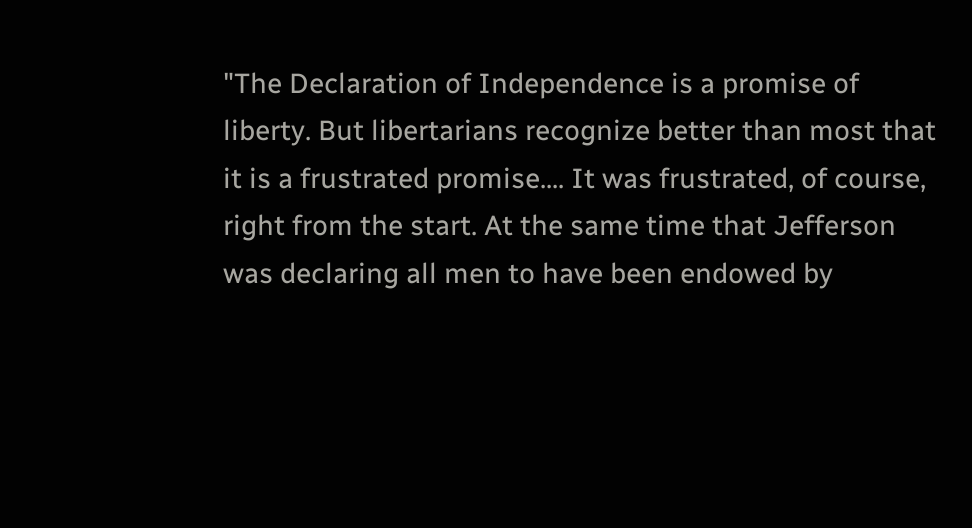"The Declaration of Independence is a promise of liberty. But libertarians recognize better than most that it is a frustrated promise.... It was frustrated, of course, right from the start. At the same time that Jefferson was declaring all men to have been endowed by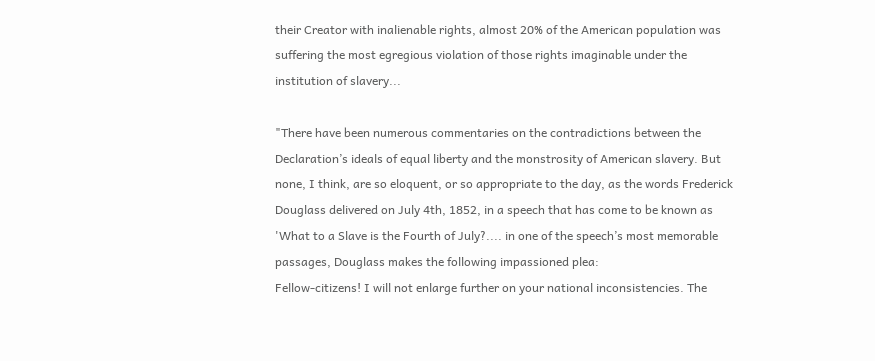their Creator with inalienable rights, almost 20% of the American population was suffering the most egregious violation of those rights imaginable under the institution of slavery...

"There have been numerous commentaries on the contradictions between the Declaration’s ideals of equal liberty and the monstrosity of American slavery. But none, I think, are so eloquent, or so appropriate to the day, as the words Frederick Douglass delivered on July 4th, 1852, in a speech that has come to be known as 'What to a Slave is the Fourth of July?.... in one of the speech’s most memorable passages, Douglass makes the following impassioned plea:
Fellow-citizens! I will not enlarge further on your national inconsistencies. The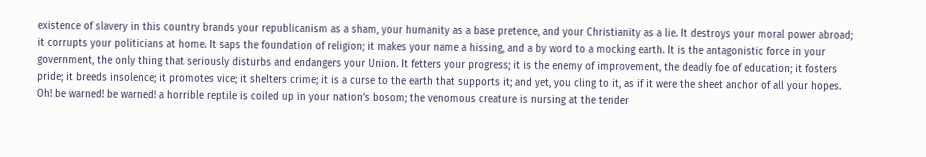existence of slavery in this country brands your republicanism as a sham, your humanity as a base pretence, and your Christianity as a lie. It destroys your moral power abroad; it corrupts your politicians at home. It saps the foundation of religion; it makes your name a hissing, and a by word to a mocking earth. It is the antagonistic force in your government, the only thing that seriously disturbs and endangers your Union. It fetters your progress; it is the enemy of improvement, the deadly foe of education; it fosters pride; it breeds insolence; it promotes vice; it shelters crime; it is a curse to the earth that supports it; and yet, you cling to it, as if it were the sheet anchor of all your hopes. Oh! be warned! be warned! a horrible reptile is coiled up in your nation’s bosom; the venomous creature is nursing at the tender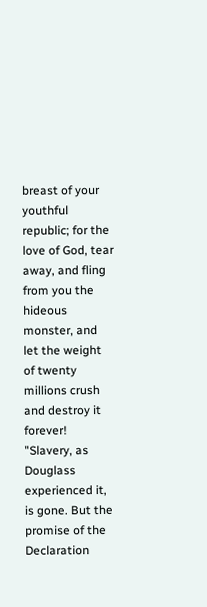breast of your youthful republic; for the love of God, tear away, and fling from you the hideous monster, and let the weight of twenty millions crush and destroy it forever!
"Slavery, as Douglass experienced it, is gone. But the promise of the Declaration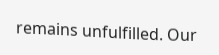remains unfulfilled. Our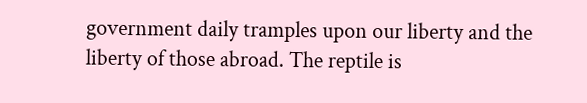government daily tramples upon our liberty and the liberty of those abroad. The reptile is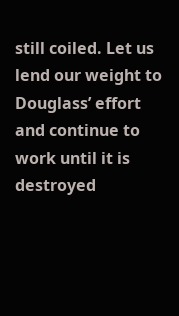still coiled. Let us lend our weight to Douglass’ effort and continue to work until it is destroyed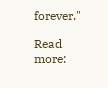forever."

Read more: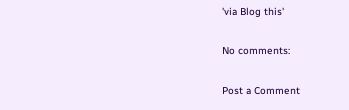'via Blog this'

No comments:

Post a Comment